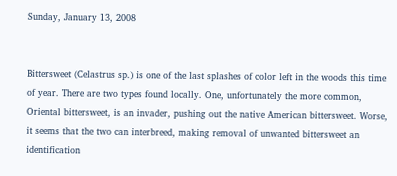Sunday, January 13, 2008


Bittersweet (Celastrus sp.) is one of the last splashes of color left in the woods this time of year. There are two types found locally. One, unfortunately the more common, Oriental bittersweet, is an invader, pushing out the native American bittersweet. Worse, it seems that the two can interbreed, making removal of unwanted bittersweet an identification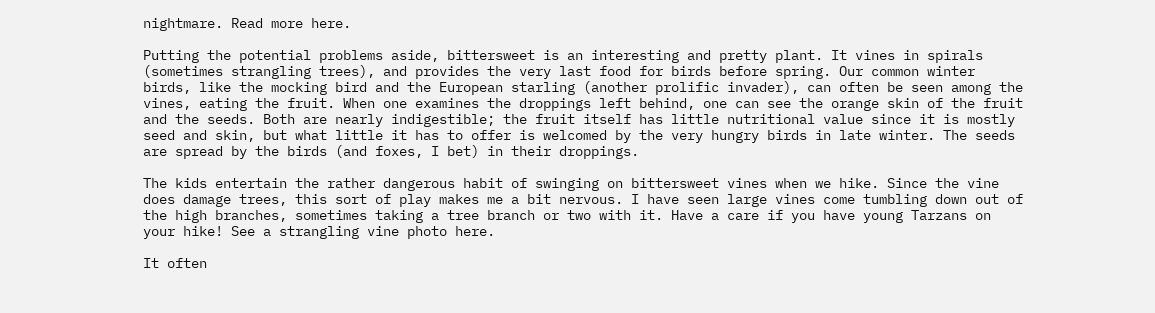nightmare. Read more here.

Putting the potential problems aside, bittersweet is an interesting and pretty plant. It vines in spirals (sometimes strangling trees), and provides the very last food for birds before spring. Our common winter birds, like the mocking bird and the European starling (another prolific invader), can often be seen among the vines, eating the fruit. When one examines the droppings left behind, one can see the orange skin of the fruit and the seeds. Both are nearly indigestible; the fruit itself has little nutritional value since it is mostly seed and skin, but what little it has to offer is welcomed by the very hungry birds in late winter. The seeds are spread by the birds (and foxes, I bet) in their droppings.

The kids entertain the rather dangerous habit of swinging on bittersweet vines when we hike. Since the vine does damage trees, this sort of play makes me a bit nervous. I have seen large vines come tumbling down out of the high branches, sometimes taking a tree branch or two with it. Have a care if you have young Tarzans on your hike! See a strangling vine photo here.

It often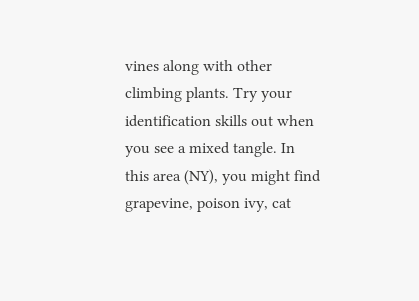vines along with other climbing plants. Try your identification skills out when you see a mixed tangle. In this area (NY), you might find grapevine, poison ivy, cat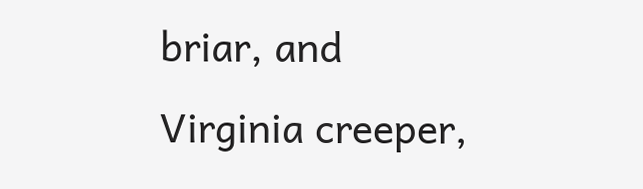briar, and Virginia creeper,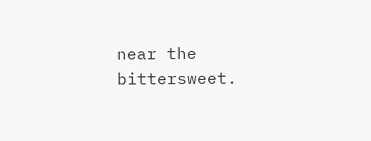near the bittersweet.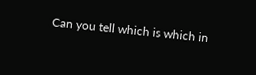Can you tell which is which in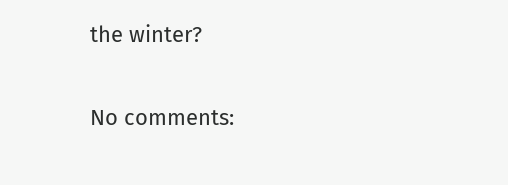the winter?

No comments: